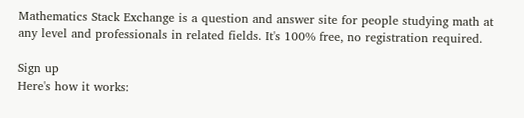Mathematics Stack Exchange is a question and answer site for people studying math at any level and professionals in related fields. It's 100% free, no registration required.

Sign up
Here's how it works: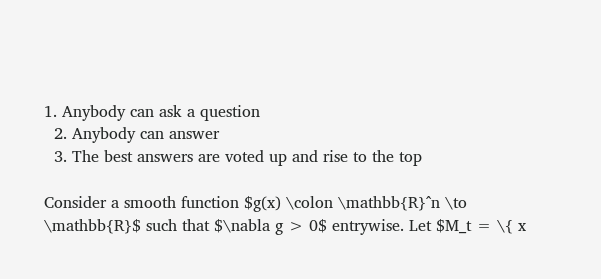1. Anybody can ask a question
  2. Anybody can answer
  3. The best answers are voted up and rise to the top

Consider a smooth function $g(x) \colon \mathbb{R}^n \to \mathbb{R}$ such that $\nabla g > 0$ entrywise. Let $M_t = \{ x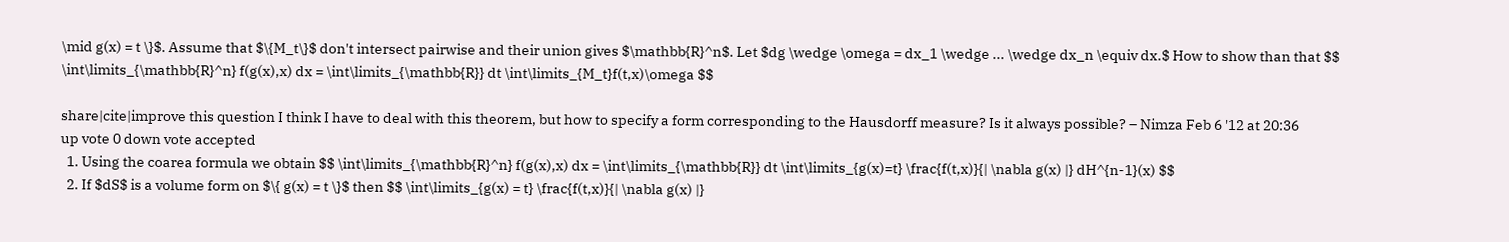\mid g(x) = t \}$. Assume that $\{M_t\}$ don't intersect pairwise and their union gives $\mathbb{R}^n$. Let $dg \wedge \omega = dx_1 \wedge ... \wedge dx_n \equiv dx.$ How to show than that $$ \int\limits_{\mathbb{R}^n} f(g(x),x) dx = \int\limits_{\mathbb{R}} dt \int\limits_{M_t}f(t,x)\omega $$

share|cite|improve this question I think I have to deal with this theorem, but how to specify a form corresponding to the Hausdorff measure? Is it always possible? – Nimza Feb 6 '12 at 20:36
up vote 0 down vote accepted
  1. Using the coarea formula we obtain $$ \int\limits_{\mathbb{R}^n} f(g(x),x) dx = \int\limits_{\mathbb{R}} dt \int\limits_{g(x)=t} \frac{f(t,x)}{| \nabla g(x) |} dH^{n-1}(x) $$
  2. If $dS$ is a volume form on $\{ g(x) = t \}$ then $$ \int\limits_{g(x) = t} \frac{f(t,x)}{| \nabla g(x) |}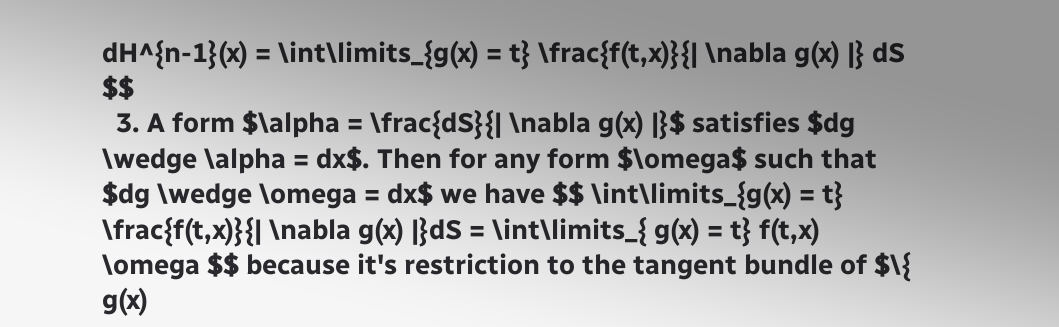dH^{n-1}(x) = \int\limits_{g(x) = t} \frac{f(t,x)}{| \nabla g(x) |} dS $$
  3. A form $\alpha = \frac{dS}{| \nabla g(x) |}$ satisfies $dg \wedge \alpha = dx$. Then for any form $\omega$ such that $dg \wedge \omega = dx$ we have $$ \int\limits_{g(x) = t} \frac{f(t,x)}{| \nabla g(x) |}dS = \int\limits_{ g(x) = t} f(t,x) \omega $$ because it's restriction to the tangent bundle of $\{ g(x)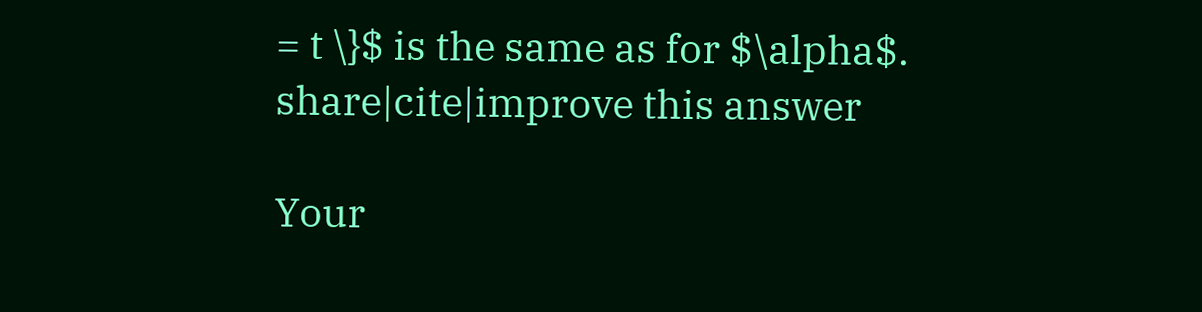= t \}$ is the same as for $\alpha$.
share|cite|improve this answer

Your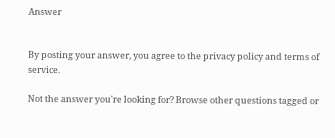Answer


By posting your answer, you agree to the privacy policy and terms of service.

Not the answer you're looking for? Browse other questions tagged or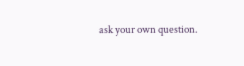ask your own question.